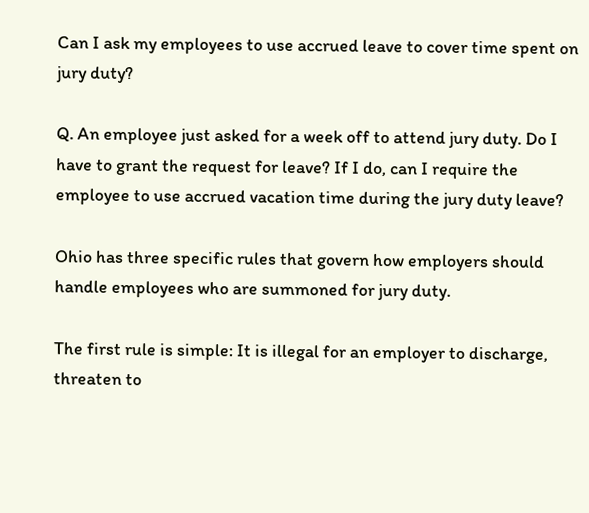Can I ask my employees to use accrued leave to cover time spent on jury duty?

Q. An employee just asked for a week off to attend jury duty. Do I have to grant the request for leave? If I do, can I require the employee to use accrued vacation time during the jury duty leave?

Ohio has three specific rules that govern how employers should handle employees who are summoned for jury duty.

The first rule is simple: It is illegal for an employer to discharge, threaten to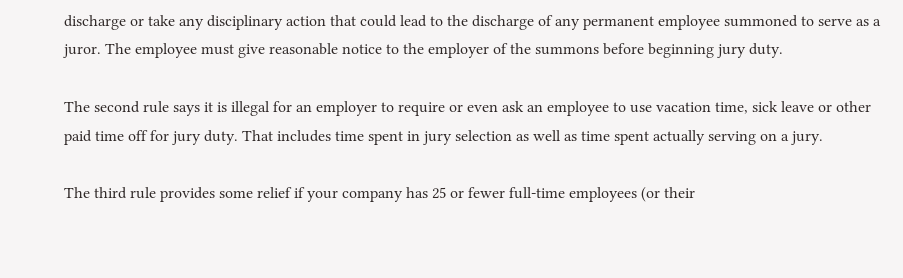discharge or take any disciplinary action that could lead to the discharge of any permanent employee summoned to serve as a juror. The employee must give reasonable notice to the employer of the summons before beginning jury duty.

The second rule says it is illegal for an employer to require or even ask an employee to use vacation time, sick leave or other paid time off for jury duty. That includes time spent in jury selection as well as time spent actually serving on a jury.

The third rule provides some relief if your company has 25 or fewer full-time employees (or their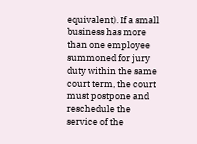equivalent). If a small business has more than one employee summoned for jury duty within the same court term, the court must postpone and reschedule the service of the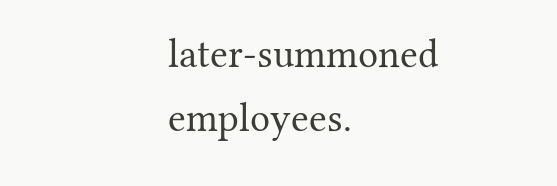later-summoned employees.